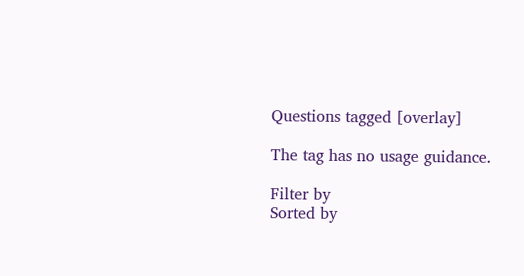Questions tagged [overlay]

The tag has no usage guidance.

Filter by
Sorted by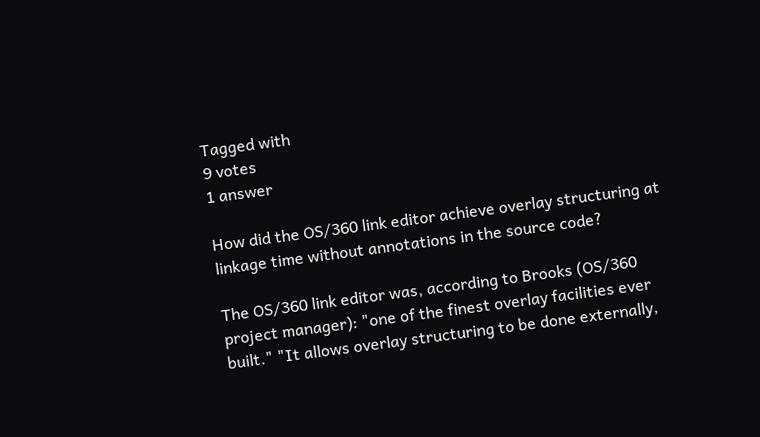Tagged with
9 votes
1 answer

How did the OS/360 link editor achieve overlay structuring at linkage time without annotations in the source code?

The OS/360 link editor was, according to Brooks (OS/360 project manager): "one of the finest overlay facilities ever built." "It allows overlay structuring to be done externally,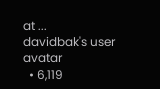at ...
davidbak's user avatar
  • 6,119